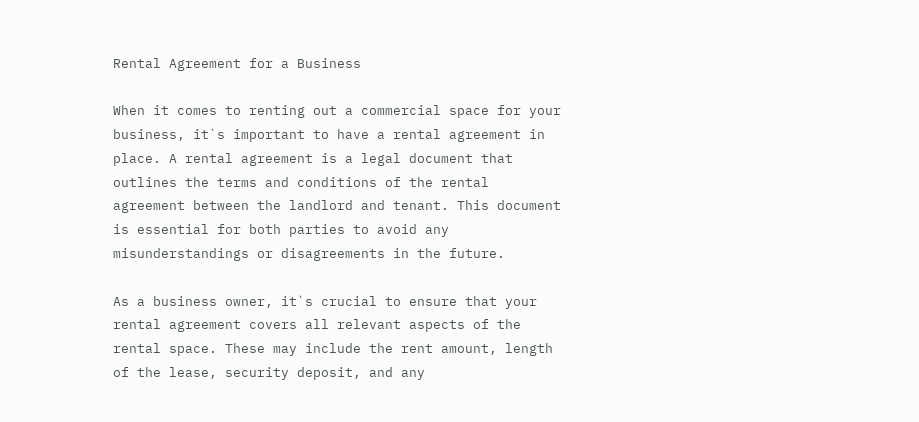Rental Agreement for a Business

When it comes to renting out a commercial space for your business, it`s important to have a rental agreement in place. A rental agreement is a legal document that outlines the terms and conditions of the rental agreement between the landlord and tenant. This document is essential for both parties to avoid any misunderstandings or disagreements in the future.

As a business owner, it`s crucial to ensure that your rental agreement covers all relevant aspects of the rental space. These may include the rent amount, length of the lease, security deposit, and any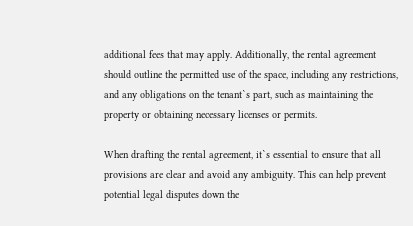additional fees that may apply. Additionally, the rental agreement should outline the permitted use of the space, including any restrictions, and any obligations on the tenant`s part, such as maintaining the property or obtaining necessary licenses or permits.

When drafting the rental agreement, it`s essential to ensure that all provisions are clear and avoid any ambiguity. This can help prevent potential legal disputes down the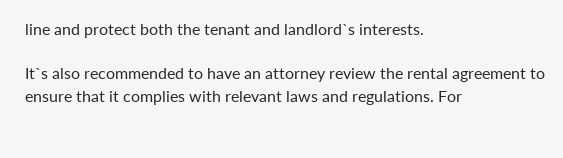line and protect both the tenant and landlord`s interests.

It`s also recommended to have an attorney review the rental agreement to ensure that it complies with relevant laws and regulations. For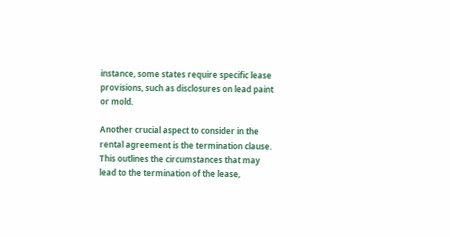instance, some states require specific lease provisions, such as disclosures on lead paint or mold.

Another crucial aspect to consider in the rental agreement is the termination clause. This outlines the circumstances that may lead to the termination of the lease,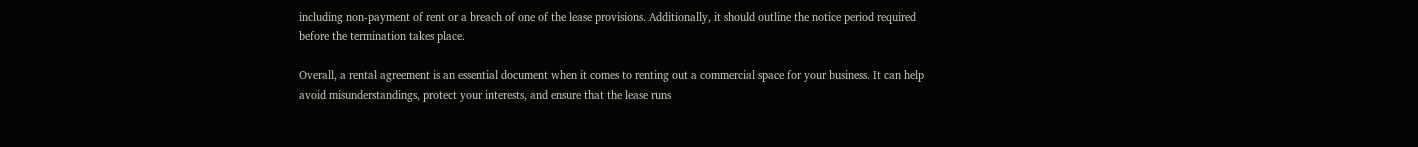including non-payment of rent or a breach of one of the lease provisions. Additionally, it should outline the notice period required before the termination takes place.

Overall, a rental agreement is an essential document when it comes to renting out a commercial space for your business. It can help avoid misunderstandings, protect your interests, and ensure that the lease runs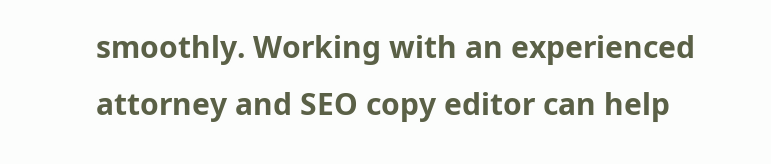smoothly. Working with an experienced attorney and SEO copy editor can help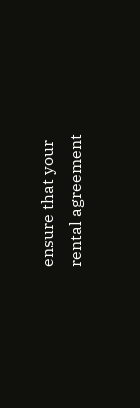ensure that your rental agreement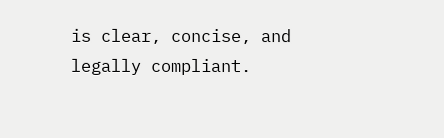is clear, concise, and legally compliant.